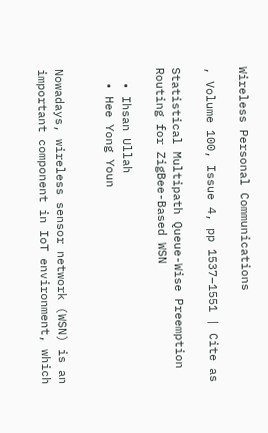Wireless Personal Communications

, Volume 100, Issue 4, pp 1537–1551 | Cite as

Statistical Multipath Queue-Wise Preemption Routing for ZigBee-Based WSN

  • Ihsan Ullah
  • Hee Yong Youn


Nowadays, wireless sensor network (WSN) is an important component in IoT environment, which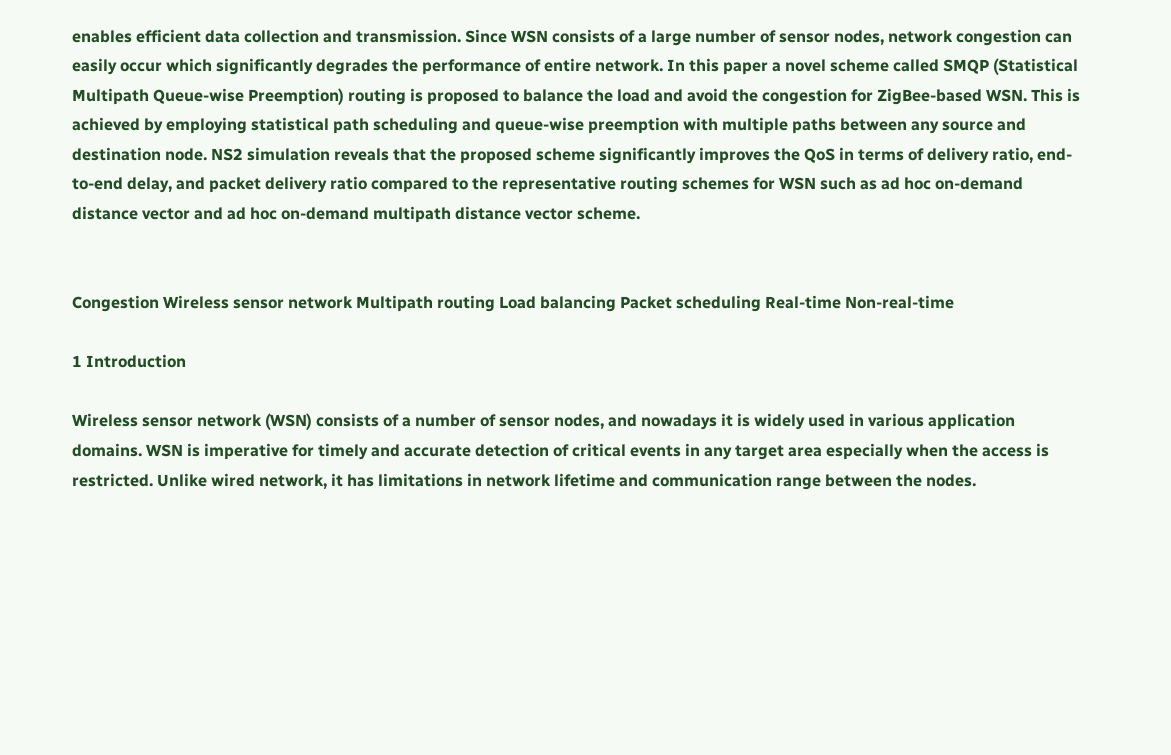enables efficient data collection and transmission. Since WSN consists of a large number of sensor nodes, network congestion can easily occur which significantly degrades the performance of entire network. In this paper a novel scheme called SMQP (Statistical Multipath Queue-wise Preemption) routing is proposed to balance the load and avoid the congestion for ZigBee-based WSN. This is achieved by employing statistical path scheduling and queue-wise preemption with multiple paths between any source and destination node. NS2 simulation reveals that the proposed scheme significantly improves the QoS in terms of delivery ratio, end-to-end delay, and packet delivery ratio compared to the representative routing schemes for WSN such as ad hoc on-demand distance vector and ad hoc on-demand multipath distance vector scheme.


Congestion Wireless sensor network Multipath routing Load balancing Packet scheduling Real-time Non-real-time

1 Introduction

Wireless sensor network (WSN) consists of a number of sensor nodes, and nowadays it is widely used in various application domains. WSN is imperative for timely and accurate detection of critical events in any target area especially when the access is restricted. Unlike wired network, it has limitations in network lifetime and communication range between the nodes.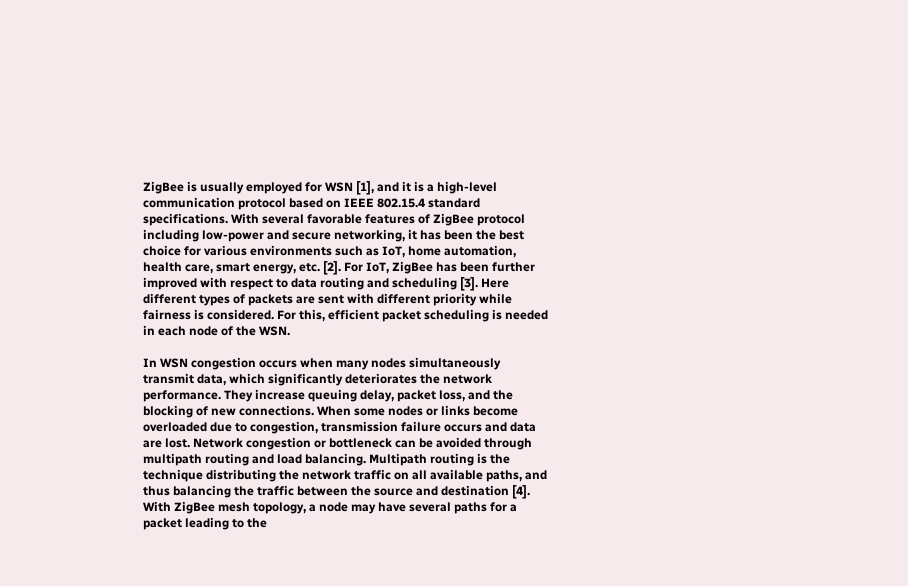ZigBee is usually employed for WSN [1], and it is a high-level communication protocol based on IEEE 802.15.4 standard specifications. With several favorable features of ZigBee protocol including low-power and secure networking, it has been the best choice for various environments such as IoT, home automation, health care, smart energy, etc. [2]. For IoT, ZigBee has been further improved with respect to data routing and scheduling [3]. Here different types of packets are sent with different priority while fairness is considered. For this, efficient packet scheduling is needed in each node of the WSN.

In WSN congestion occurs when many nodes simultaneously transmit data, which significantly deteriorates the network performance. They increase queuing delay, packet loss, and the blocking of new connections. When some nodes or links become overloaded due to congestion, transmission failure occurs and data are lost. Network congestion or bottleneck can be avoided through multipath routing and load balancing. Multipath routing is the technique distributing the network traffic on all available paths, and thus balancing the traffic between the source and destination [4]. With ZigBee mesh topology, a node may have several paths for a packet leading to the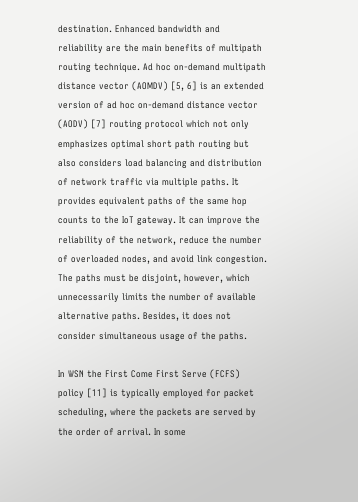destination. Enhanced bandwidth and reliability are the main benefits of multipath routing technique. Ad hoc on-demand multipath distance vector (AOMDV) [5, 6] is an extended version of ad hoc on-demand distance vector (AODV) [7] routing protocol which not only emphasizes optimal short path routing but also considers load balancing and distribution of network traffic via multiple paths. It provides equivalent paths of the same hop counts to the IoT gateway. It can improve the reliability of the network, reduce the number of overloaded nodes, and avoid link congestion. The paths must be disjoint, however, which unnecessarily limits the number of available alternative paths. Besides, it does not consider simultaneous usage of the paths.

In WSN the First Come First Serve (FCFS) policy [11] is typically employed for packet scheduling, where the packets are served by the order of arrival. In some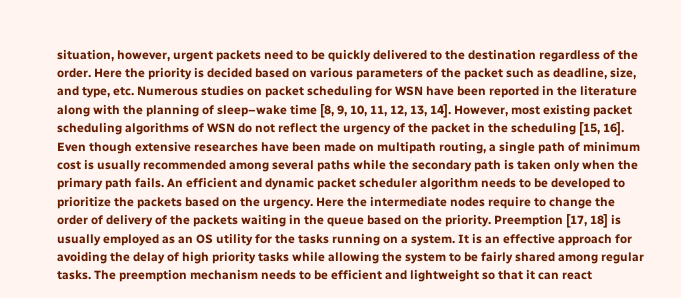situation, however, urgent packets need to be quickly delivered to the destination regardless of the order. Here the priority is decided based on various parameters of the packet such as deadline, size, and type, etc. Numerous studies on packet scheduling for WSN have been reported in the literature along with the planning of sleep–wake time [8, 9, 10, 11, 12, 13, 14]. However, most existing packet scheduling algorithms of WSN do not reflect the urgency of the packet in the scheduling [15, 16]. Even though extensive researches have been made on multipath routing, a single path of minimum cost is usually recommended among several paths while the secondary path is taken only when the primary path fails. An efficient and dynamic packet scheduler algorithm needs to be developed to prioritize the packets based on the urgency. Here the intermediate nodes require to change the order of delivery of the packets waiting in the queue based on the priority. Preemption [17, 18] is usually employed as an OS utility for the tasks running on a system. It is an effective approach for avoiding the delay of high priority tasks while allowing the system to be fairly shared among regular tasks. The preemption mechanism needs to be efficient and lightweight so that it can react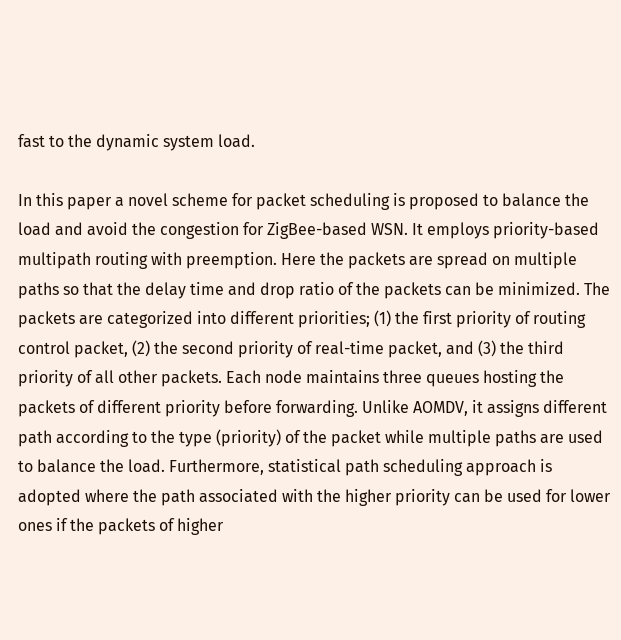fast to the dynamic system load.

In this paper a novel scheme for packet scheduling is proposed to balance the load and avoid the congestion for ZigBee-based WSN. It employs priority-based multipath routing with preemption. Here the packets are spread on multiple paths so that the delay time and drop ratio of the packets can be minimized. The packets are categorized into different priorities; (1) the first priority of routing control packet, (2) the second priority of real-time packet, and (3) the third priority of all other packets. Each node maintains three queues hosting the packets of different priority before forwarding. Unlike AOMDV, it assigns different path according to the type (priority) of the packet while multiple paths are used to balance the load. Furthermore, statistical path scheduling approach is adopted where the path associated with the higher priority can be used for lower ones if the packets of higher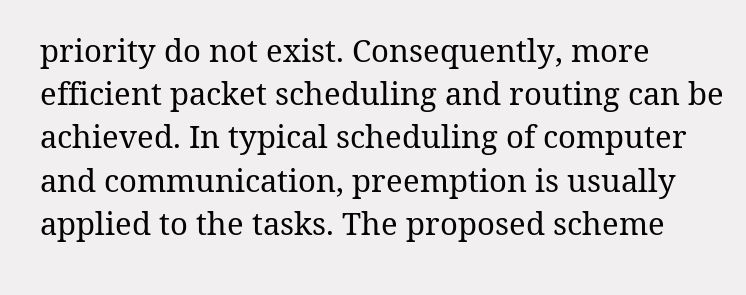priority do not exist. Consequently, more efficient packet scheduling and routing can be achieved. In typical scheduling of computer and communication, preemption is usually applied to the tasks. The proposed scheme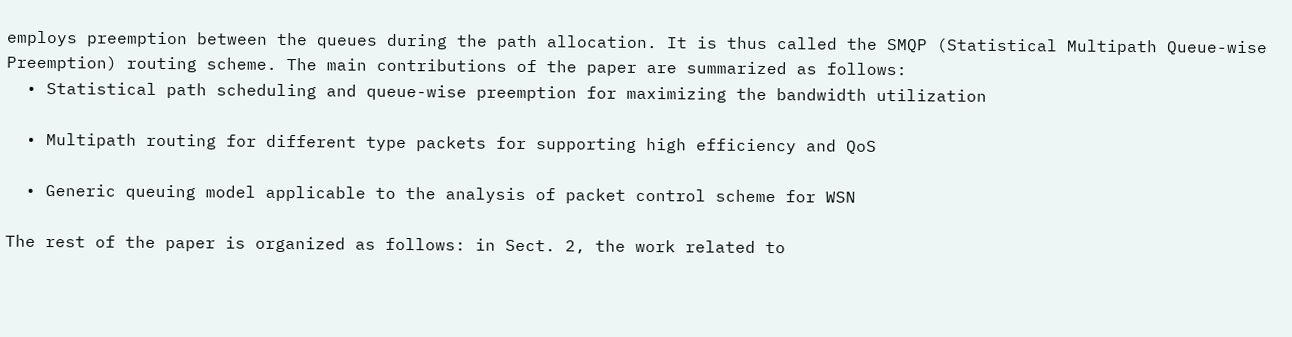employs preemption between the queues during the path allocation. It is thus called the SMQP (Statistical Multipath Queue-wise Preemption) routing scheme. The main contributions of the paper are summarized as follows:
  • Statistical path scheduling and queue-wise preemption for maximizing the bandwidth utilization

  • Multipath routing for different type packets for supporting high efficiency and QoS

  • Generic queuing model applicable to the analysis of packet control scheme for WSN

The rest of the paper is organized as follows: in Sect. 2, the work related to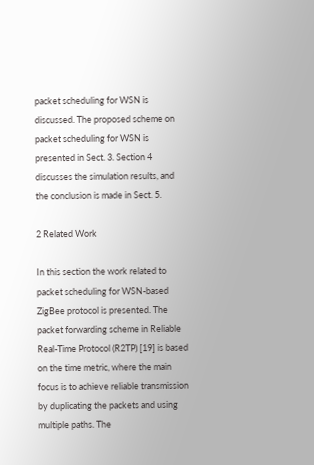packet scheduling for WSN is discussed. The proposed scheme on packet scheduling for WSN is presented in Sect. 3. Section 4 discusses the simulation results, and the conclusion is made in Sect. 5.

2 Related Work

In this section the work related to packet scheduling for WSN-based ZigBee protocol is presented. The packet forwarding scheme in Reliable Real-Time Protocol (R2TP) [19] is based on the time metric, where the main focus is to achieve reliable transmission by duplicating the packets and using multiple paths. The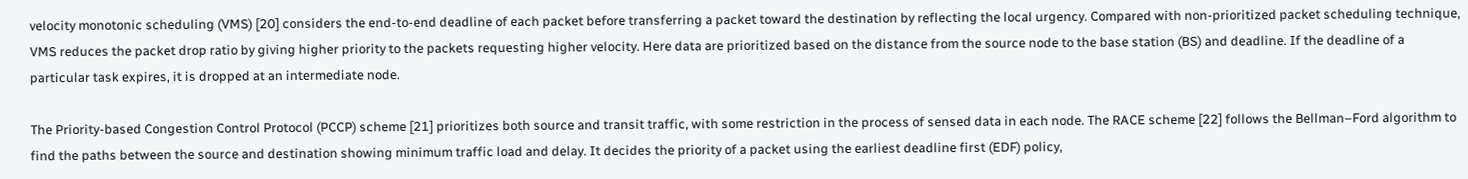velocity monotonic scheduling (VMS) [20] considers the end-to-end deadline of each packet before transferring a packet toward the destination by reflecting the local urgency. Compared with non-prioritized packet scheduling technique, VMS reduces the packet drop ratio by giving higher priority to the packets requesting higher velocity. Here data are prioritized based on the distance from the source node to the base station (BS) and deadline. If the deadline of a particular task expires, it is dropped at an intermediate node.

The Priority-based Congestion Control Protocol (PCCP) scheme [21] prioritizes both source and transit traffic, with some restriction in the process of sensed data in each node. The RACE scheme [22] follows the Bellman–Ford algorithm to find the paths between the source and destination showing minimum traffic load and delay. It decides the priority of a packet using the earliest deadline first (EDF) policy,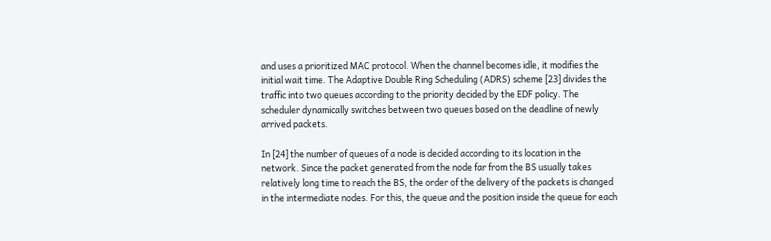and uses a prioritized MAC protocol. When the channel becomes idle, it modifies the initial wait time. The Adaptive Double Ring Scheduling (ADRS) scheme [23] divides the traffic into two queues according to the priority decided by the EDF policy. The scheduler dynamically switches between two queues based on the deadline of newly arrived packets.

In [24] the number of queues of a node is decided according to its location in the network. Since the packet generated from the node far from the BS usually takes relatively long time to reach the BS, the order of the delivery of the packets is changed in the intermediate nodes. For this, the queue and the position inside the queue for each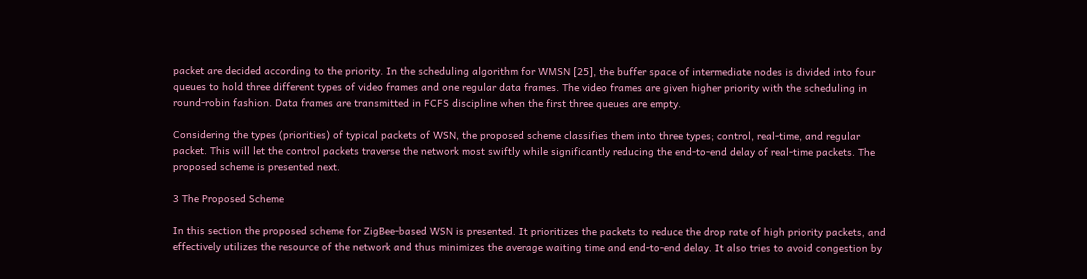packet are decided according to the priority. In the scheduling algorithm for WMSN [25], the buffer space of intermediate nodes is divided into four queues to hold three different types of video frames and one regular data frames. The video frames are given higher priority with the scheduling in round-robin fashion. Data frames are transmitted in FCFS discipline when the first three queues are empty.

Considering the types (priorities) of typical packets of WSN, the proposed scheme classifies them into three types; control, real-time, and regular packet. This will let the control packets traverse the network most swiftly while significantly reducing the end-to-end delay of real-time packets. The proposed scheme is presented next.

3 The Proposed Scheme

In this section the proposed scheme for ZigBee-based WSN is presented. It prioritizes the packets to reduce the drop rate of high priority packets, and effectively utilizes the resource of the network and thus minimizes the average waiting time and end-to-end delay. It also tries to avoid congestion by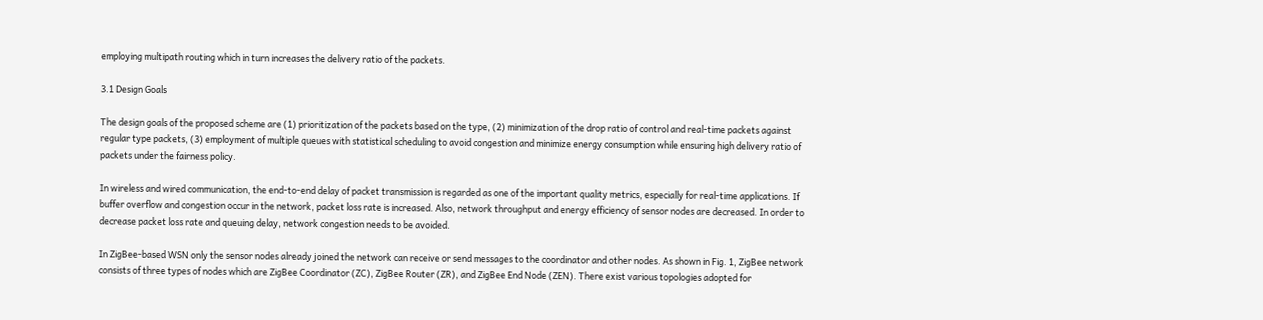employing multipath routing which in turn increases the delivery ratio of the packets.

3.1 Design Goals

The design goals of the proposed scheme are (1) prioritization of the packets based on the type, (2) minimization of the drop ratio of control and real-time packets against regular type packets, (3) employment of multiple queues with statistical scheduling to avoid congestion and minimize energy consumption while ensuring high delivery ratio of packets under the fairness policy.

In wireless and wired communication, the end-to-end delay of packet transmission is regarded as one of the important quality metrics, especially for real-time applications. If buffer overflow and congestion occur in the network, packet loss rate is increased. Also, network throughput and energy efficiency of sensor nodes are decreased. In order to decrease packet loss rate and queuing delay, network congestion needs to be avoided.

In ZigBee-based WSN only the sensor nodes already joined the network can receive or send messages to the coordinator and other nodes. As shown in Fig. 1, ZigBee network consists of three types of nodes which are ZigBee Coordinator (ZC), ZigBee Router (ZR), and ZigBee End Node (ZEN). There exist various topologies adopted for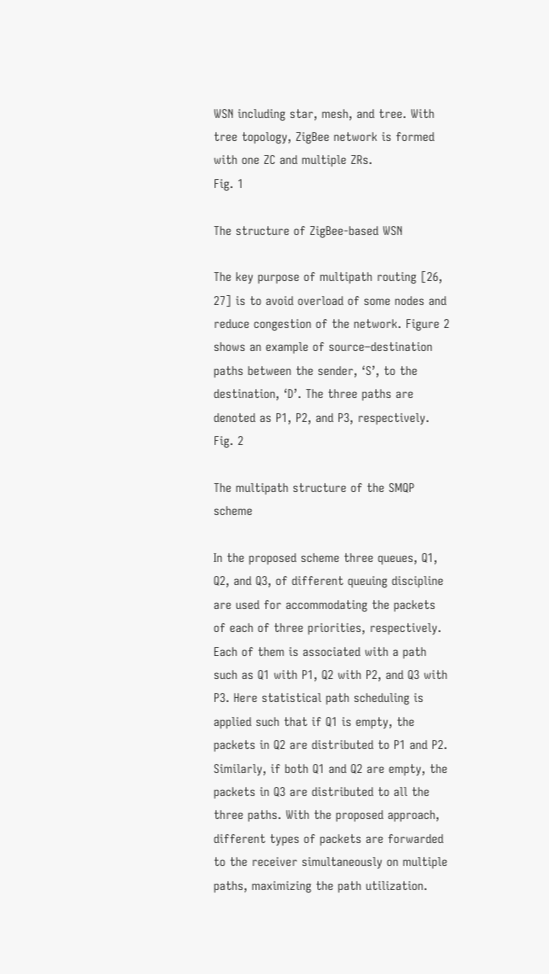WSN including star, mesh, and tree. With tree topology, ZigBee network is formed with one ZC and multiple ZRs.
Fig. 1

The structure of ZigBee-based WSN

The key purpose of multipath routing [26, 27] is to avoid overload of some nodes and reduce congestion of the network. Figure 2 shows an example of source–destination paths between the sender, ‘S’, to the destination, ‘D’. The three paths are denoted as P1, P2, and P3, respectively.
Fig. 2

The multipath structure of the SMQP scheme

In the proposed scheme three queues, Q1, Q2, and Q3, of different queuing discipline are used for accommodating the packets of each of three priorities, respectively. Each of them is associated with a path such as Q1 with P1, Q2 with P2, and Q3 with P3. Here statistical path scheduling is applied such that if Q1 is empty, the packets in Q2 are distributed to P1 and P2. Similarly, if both Q1 and Q2 are empty, the packets in Q3 are distributed to all the three paths. With the proposed approach, different types of packets are forwarded to the receiver simultaneously on multiple paths, maximizing the path utilization.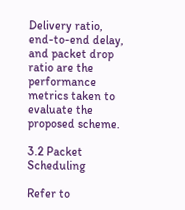Delivery ratio, end-to-end delay, and packet drop ratio are the performance metrics taken to evaluate the proposed scheme.

3.2 Packet Scheduling

Refer to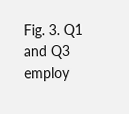Fig. 3. Q1 and Q3 employ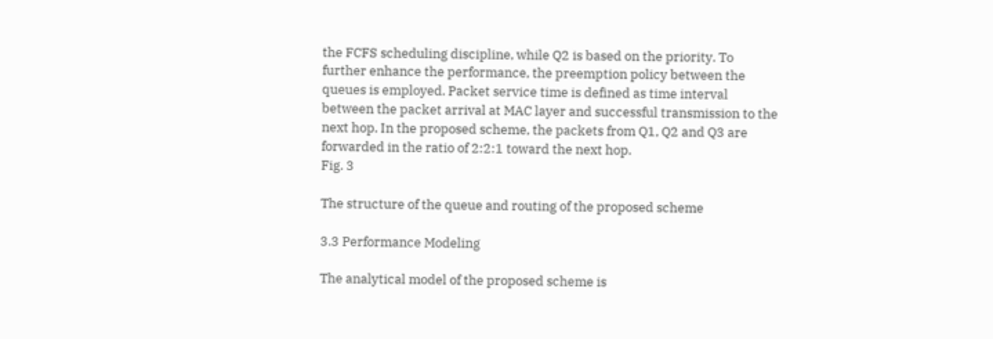the FCFS scheduling discipline, while Q2 is based on the priority. To further enhance the performance, the preemption policy between the queues is employed. Packet service time is defined as time interval between the packet arrival at MAC layer and successful transmission to the next hop. In the proposed scheme, the packets from Q1, Q2 and Q3 are forwarded in the ratio of 2:2:1 toward the next hop.
Fig. 3

The structure of the queue and routing of the proposed scheme

3.3 Performance Modeling

The analytical model of the proposed scheme is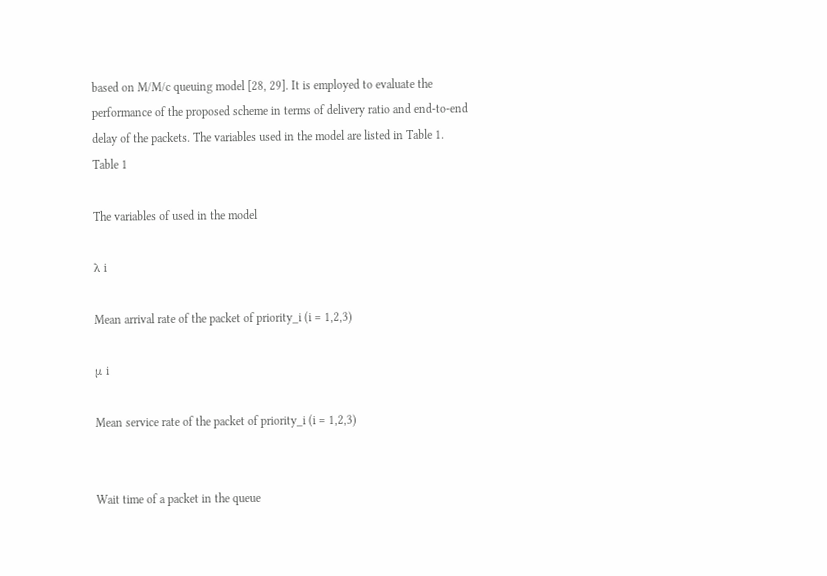based on M/M/c queuing model [28, 29]. It is employed to evaluate the performance of the proposed scheme in terms of delivery ratio and end-to-end delay of the packets. The variables used in the model are listed in Table 1.
Table 1

The variables of used in the model

λ i

Mean arrival rate of the packet of priority_i (i = 1,2,3)

μ i

Mean service rate of the packet of priority_i (i = 1,2,3)


Wait time of a packet in the queue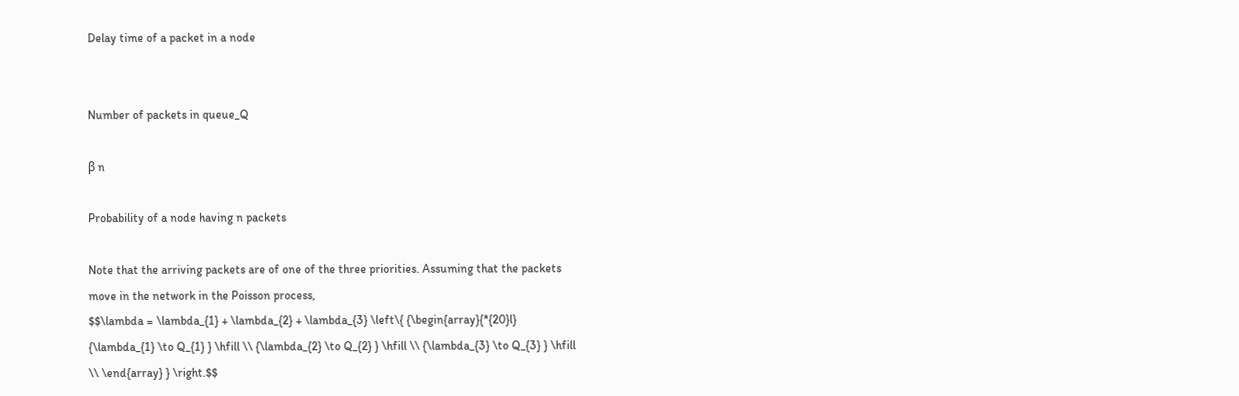Delay time of a packet in a node


Number of packets in queue_Q

β n

Probability of a node having n packets

Note that the arriving packets are of one of the three priorities. Assuming that the packets move in the network in the Poisson process,
$$\lambda = \lambda_{1} + \lambda_{2} + \lambda_{3} \left\{ {\begin{array}{*{20}l} {\lambda_{1} \to Q_{1} } \hfill \\ {\lambda_{2} \to Q_{2} } \hfill \\ {\lambda_{3} \to Q_{3} } \hfill \\ \end{array} } \right.$$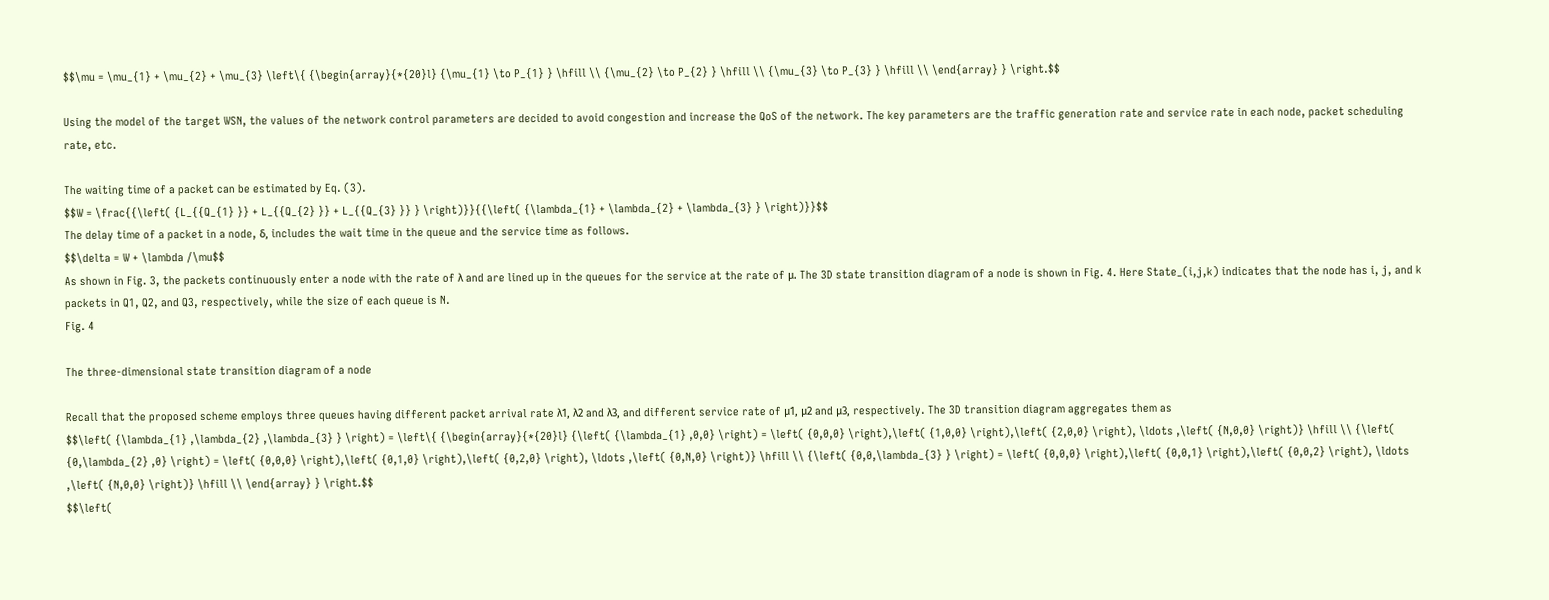$$\mu = \mu_{1} + \mu_{2} + \mu_{3} \left\{ {\begin{array}{*{20}l} {\mu_{1} \to P_{1} } \hfill \\ {\mu_{2} \to P_{2} } \hfill \\ {\mu_{3} \to P_{3} } \hfill \\ \end{array} } \right.$$

Using the model of the target WSN, the values of the network control parameters are decided to avoid congestion and increase the QoS of the network. The key parameters are the traffic generation rate and service rate in each node, packet scheduling rate, etc.

The waiting time of a packet can be estimated by Eq. (3).
$$W = \frac{{\left( {L_{{Q_{1} }} + L_{{Q_{2} }} + L_{{Q_{3} }} } \right)}}{{\left( {\lambda_{1} + \lambda_{2} + \lambda_{3} } \right)}}$$
The delay time of a packet in a node, δ, includes the wait time in the queue and the service time as follows.
$$\delta = W + \lambda /\mu$$
As shown in Fig. 3, the packets continuously enter a node with the rate of λ and are lined up in the queues for the service at the rate of μ. The 3D state transition diagram of a node is shown in Fig. 4. Here State_(i,j,k) indicates that the node has i, j, and k packets in Q1, Q2, and Q3, respectively, while the size of each queue is N.
Fig. 4

The three-dimensional state transition diagram of a node

Recall that the proposed scheme employs three queues having different packet arrival rate λ1, λ2 and λ3, and different service rate of μ1, μ2 and μ3, respectively. The 3D transition diagram aggregates them as
$$\left( {\lambda_{1} ,\lambda_{2} ,\lambda_{3} } \right) = \left\{ {\begin{array}{*{20}l} {\left( {\lambda_{1} ,0,0} \right) = \left( {0,0,0} \right),\left( {1,0,0} \right),\left( {2,0,0} \right), \ldots ,\left( {N,0,0} \right)} \hfill \\ {\left( {0,\lambda_{2} ,0} \right) = \left( {0,0,0} \right),\left( {0,1,0} \right),\left( {0,2,0} \right), \ldots ,\left( {0,N,0} \right)} \hfill \\ {\left( {0,0,\lambda_{3} } \right) = \left( {0,0,0} \right),\left( {0,0,1} \right),\left( {0,0,2} \right), \ldots ,\left( {N,0,0} \right)} \hfill \\ \end{array} } \right.$$
$$\left(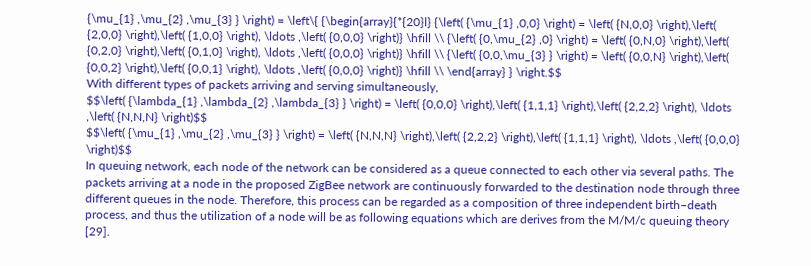{\mu_{1} ,\mu_{2} ,\mu_{3} } \right) = \left\{ {\begin{array}{*{20}l} {\left( {\mu_{1} ,0,0} \right) = \left( {N,0,0} \right),\left( {2,0,0} \right),\left( {1,0,0} \right), \ldots ,\left( {0,0,0} \right)} \hfill \\ {\left( {0,\mu_{2} ,0} \right) = \left( {0,N,0} \right),\left( {0,2,0} \right),\left( {0,1,0} \right), \ldots ,\left( {0,0,0} \right)} \hfill \\ {\left( {0,0,\mu_{3} } \right) = \left( {0,0,N} \right),\left( {0,0,2} \right),\left( {0,0,1} \right), \ldots ,\left( {0,0,0} \right)} \hfill \\ \end{array} } \right.$$
With different types of packets arriving and serving simultaneously,
$$\left( {\lambda_{1} ,\lambda_{2} ,\lambda_{3} } \right) = \left( {0,0,0} \right),\left( {1,1,1} \right),\left( {2,2,2} \right), \ldots ,\left( {N,N,N} \right)$$
$$\left( {\mu_{1} ,\mu_{2} ,\mu_{3} } \right) = \left( {N,N,N} \right),\left( {2,2,2} \right),\left( {1,1,1} \right), \ldots ,\left( {0,0,0} \right)$$
In queuing network, each node of the network can be considered as a queue connected to each other via several paths. The packets arriving at a node in the proposed ZigBee network are continuously forwarded to the destination node through three different queues in the node. Therefore, this process can be regarded as a composition of three independent birth–death process, and thus the utilization of a node will be as following equations which are derives from the M/M/c queuing theory [29].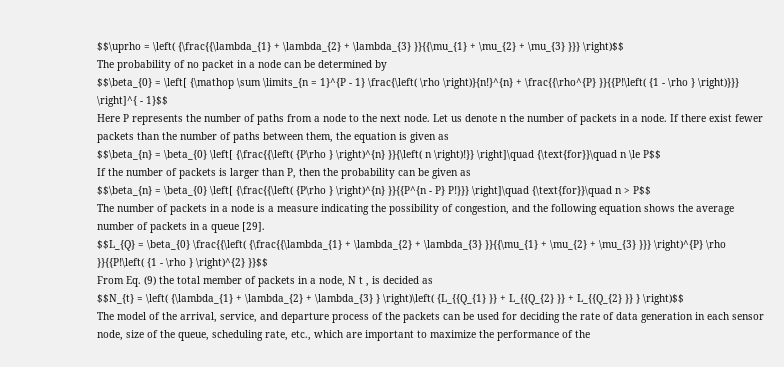$$\uprho = \left( {\frac{{\lambda_{1} + \lambda_{2} + \lambda_{3} }}{{\mu_{1} + \mu_{2} + \mu_{3} }}} \right)$$
The probability of no packet in a node can be determined by
$$\beta_{0} = \left[ {\mathop \sum \limits_{n = 1}^{P - 1} \frac{\left( \rho \right)}{n!}^{n} + \frac{{\rho^{P} }}{{P!\left( {1 - \rho } \right)}}} \right]^{ - 1}$$
Here P represents the number of paths from a node to the next node. Let us denote n the number of packets in a node. If there exist fewer packets than the number of paths between them, the equation is given as
$$\beta_{n} = \beta_{0} \left[ {\frac{{\left( {P\rho } \right)^{n} }}{\left( n \right)!}} \right]\quad {\text{for}}\quad n \le P$$
If the number of packets is larger than P, then the probability can be given as
$$\beta_{n} = \beta_{0} \left[ {\frac{{\left( {P\rho } \right)^{n} }}{{P^{n - P} P!}}} \right]\quad {\text{for}}\quad n > P$$
The number of packets in a node is a measure indicating the possibility of congestion, and the following equation shows the average number of packets in a queue [29].
$$L_{Q} = \beta_{0} \frac{{\left( {\frac{{\lambda_{1} + \lambda_{2} + \lambda_{3} }}{{\mu_{1} + \mu_{2} + \mu_{3} }}} \right)^{P} \rho }}{{P!\left( {1 - \rho } \right)^{2} }}$$
From Eq. (9) the total member of packets in a node, N t , is decided as
$$N_{t} = \left( {\lambda_{1} + \lambda_{2} + \lambda_{3} } \right)\left( {L_{{Q_{1} }} + L_{{Q_{2} }} + L_{{Q_{2} }} } \right)$$
The model of the arrival, service, and departure process of the packets can be used for deciding the rate of data generation in each sensor node, size of the queue, scheduling rate, etc., which are important to maximize the performance of the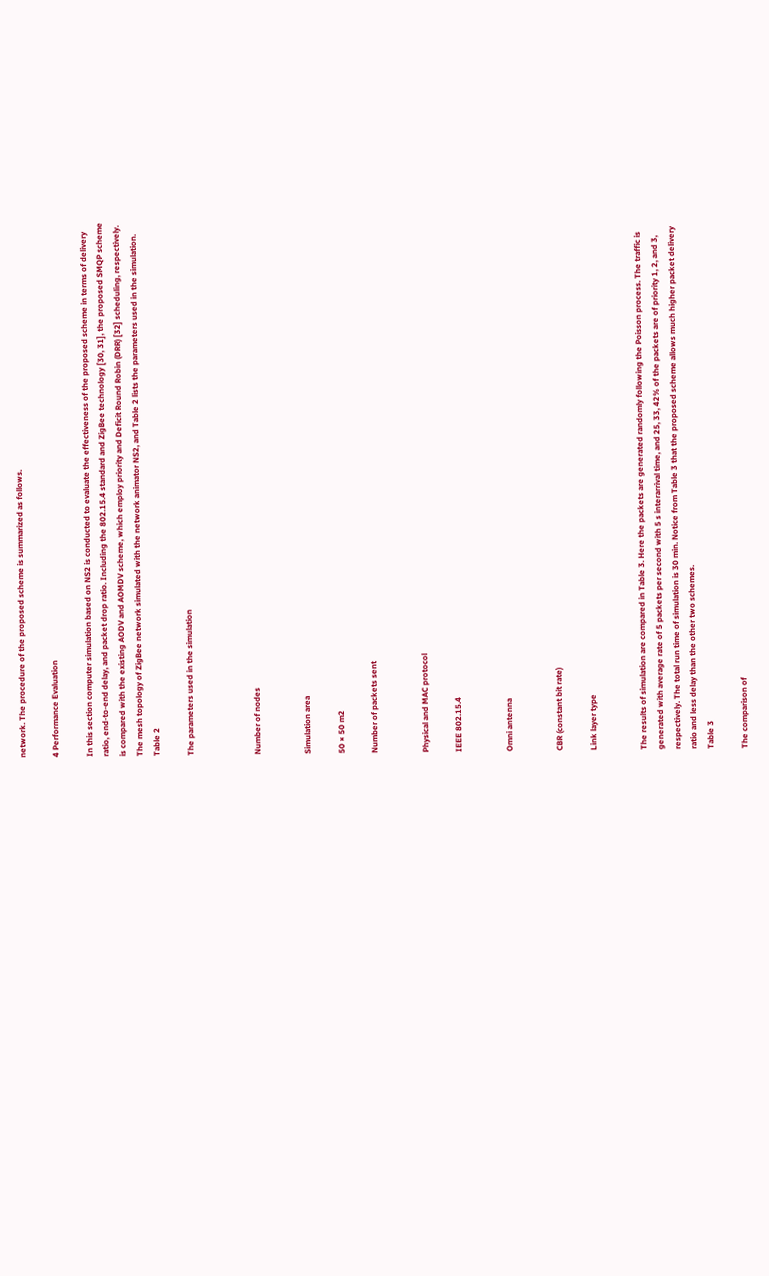network. The procedure of the proposed scheme is summarized as follows.

4 Performance Evaluation

In this section computer simulation based on NS2 is conducted to evaluate the effectiveness of the proposed scheme in terms of delivery ratio, end-to-end delay, and packet drop ratio. Including the 802.15.4 standard and ZigBee technology [30, 31], the proposed SMQP scheme is compared with the existing AODV and AOMDV scheme, which employ priority and Deficit Round Robin (DRR) [32] scheduling, respectively. The mesh topology of ZigBee network simulated with the network animator NS2, and Table 2 lists the parameters used in the simulation.
Table 2

The parameters used in the simulation



Number of nodes


Simulation area

50 × 50 m2

Number of packets sent


Physical and MAC protocol

IEEE 802.15.4


Omni antenna


CBR (constant bit rate)

Link layer type


The results of simulation are compared in Table 3. Here the packets are generated randomly following the Poisson process. The traffic is generated with average rate of 5 packets per second with 5 s interarrival time, and 25, 33, 42% of the packets are of priority 1, 2, and 3, respectively. The total run time of simulation is 30 min. Notice from Table 3 that the proposed scheme allows much higher packet delivery ratio and less delay than the other two schemes.
Table 3

The comparison of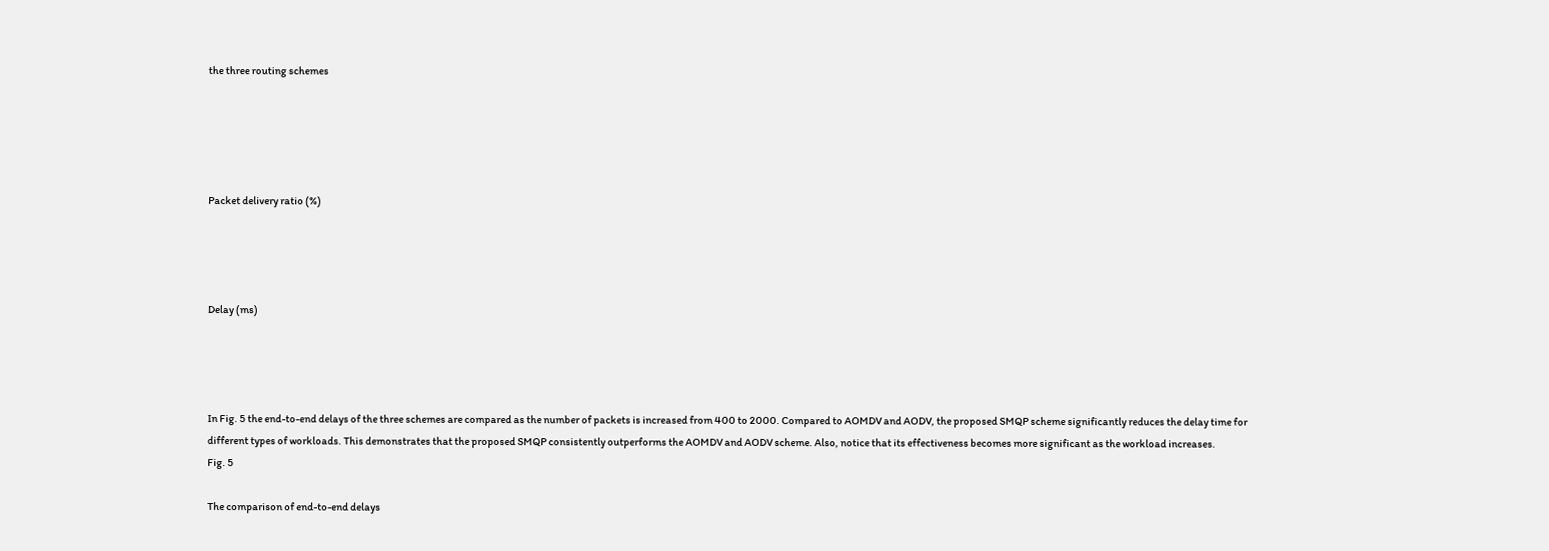the three routing schemes





Packet delivery ratio (%)




Delay (ms)




In Fig. 5 the end-to-end delays of the three schemes are compared as the number of packets is increased from 400 to 2000. Compared to AOMDV and AODV, the proposed SMQP scheme significantly reduces the delay time for different types of workloads. This demonstrates that the proposed SMQP consistently outperforms the AOMDV and AODV scheme. Also, notice that its effectiveness becomes more significant as the workload increases.
Fig. 5

The comparison of end-to-end delays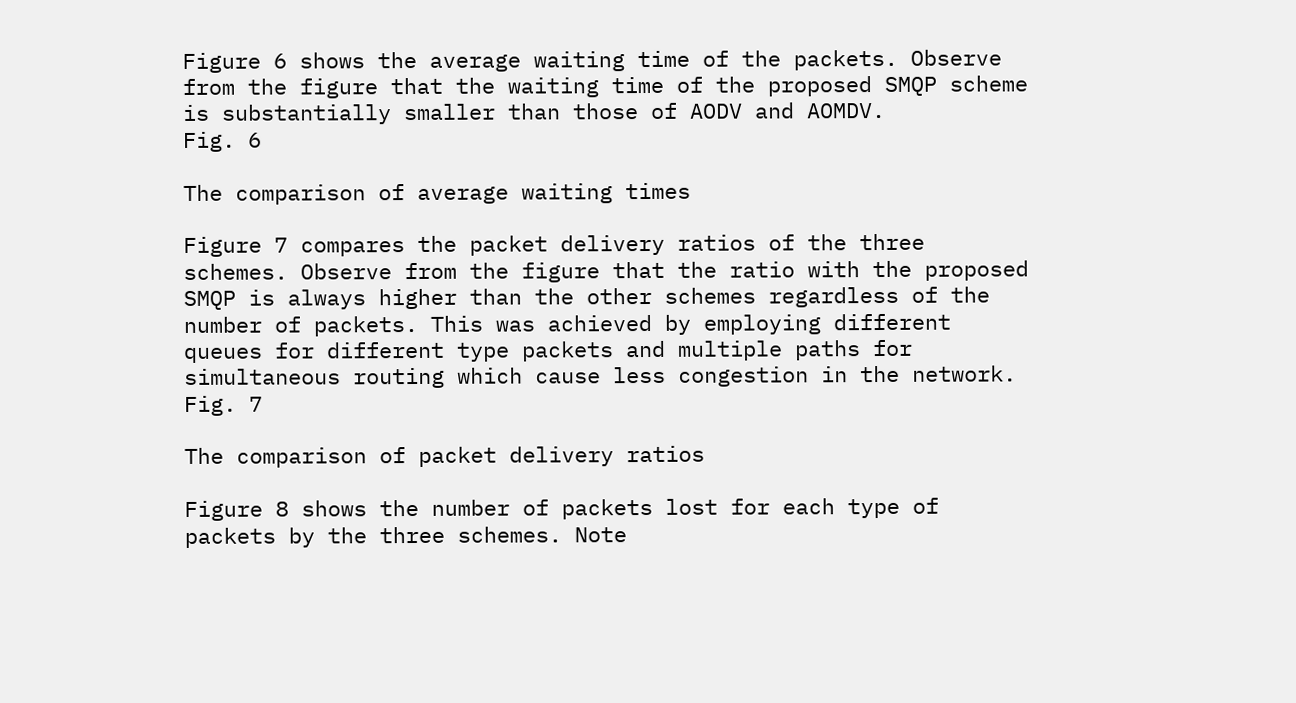Figure 6 shows the average waiting time of the packets. Observe from the figure that the waiting time of the proposed SMQP scheme is substantially smaller than those of AODV and AOMDV.
Fig. 6

The comparison of average waiting times

Figure 7 compares the packet delivery ratios of the three schemes. Observe from the figure that the ratio with the proposed SMQP is always higher than the other schemes regardless of the number of packets. This was achieved by employing different queues for different type packets and multiple paths for simultaneous routing which cause less congestion in the network.
Fig. 7

The comparison of packet delivery ratios

Figure 8 shows the number of packets lost for each type of packets by the three schemes. Note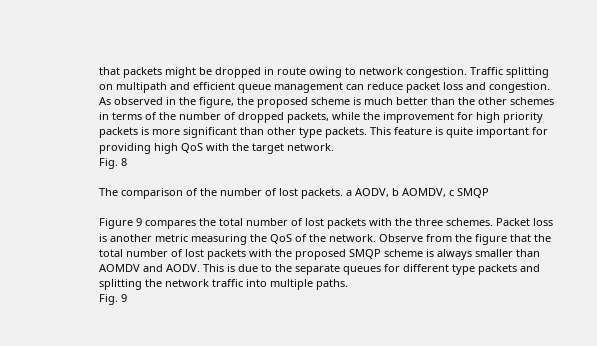that packets might be dropped in route owing to network congestion. Traffic splitting on multipath and efficient queue management can reduce packet loss and congestion. As observed in the figure, the proposed scheme is much better than the other schemes in terms of the number of dropped packets, while the improvement for high priority packets is more significant than other type packets. This feature is quite important for providing high QoS with the target network.
Fig. 8

The comparison of the number of lost packets. a AODV, b AOMDV, c SMQP

Figure 9 compares the total number of lost packets with the three schemes. Packet loss is another metric measuring the QoS of the network. Observe from the figure that the total number of lost packets with the proposed SMQP scheme is always smaller than AOMDV and AODV. This is due to the separate queues for different type packets and splitting the network traffic into multiple paths.
Fig. 9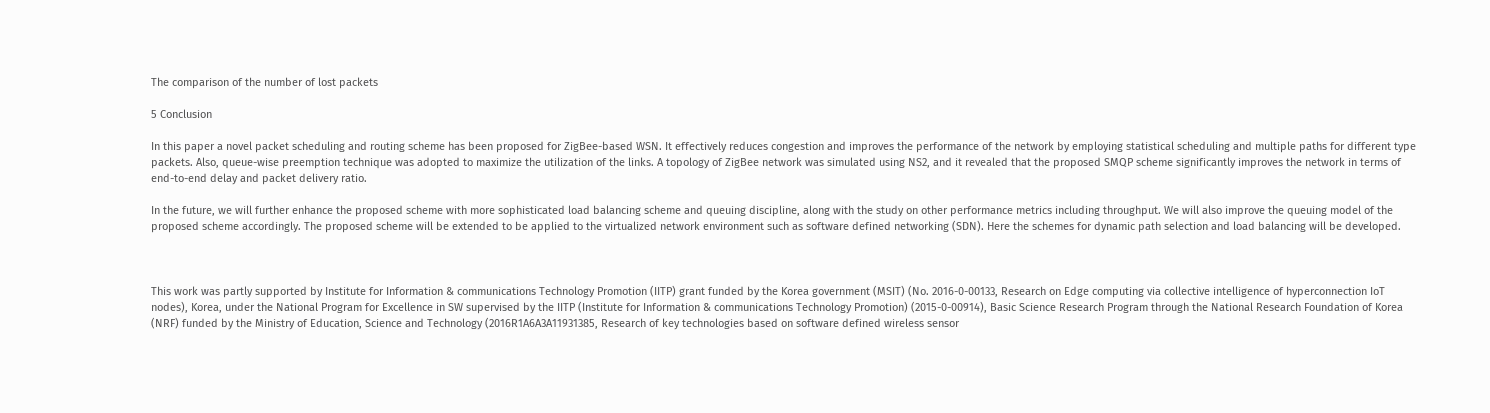The comparison of the number of lost packets

5 Conclusion

In this paper a novel packet scheduling and routing scheme has been proposed for ZigBee-based WSN. It effectively reduces congestion and improves the performance of the network by employing statistical scheduling and multiple paths for different type packets. Also, queue-wise preemption technique was adopted to maximize the utilization of the links. A topology of ZigBee network was simulated using NS2, and it revealed that the proposed SMQP scheme significantly improves the network in terms of end-to-end delay and packet delivery ratio.

In the future, we will further enhance the proposed scheme with more sophisticated load balancing scheme and queuing discipline, along with the study on other performance metrics including throughput. We will also improve the queuing model of the proposed scheme accordingly. The proposed scheme will be extended to be applied to the virtualized network environment such as software defined networking (SDN). Here the schemes for dynamic path selection and load balancing will be developed.



This work was partly supported by Institute for Information & communications Technology Promotion (IITP) grant funded by the Korea government (MSIT) (No. 2016-0-00133, Research on Edge computing via collective intelligence of hyperconnection IoT nodes), Korea, under the National Program for Excellence in SW supervised by the IITP (Institute for Information & communications Technology Promotion) (2015-0-00914), Basic Science Research Program through the National Research Foundation of Korea (NRF) funded by the Ministry of Education, Science and Technology (2016R1A6A3A11931385, Research of key technologies based on software defined wireless sensor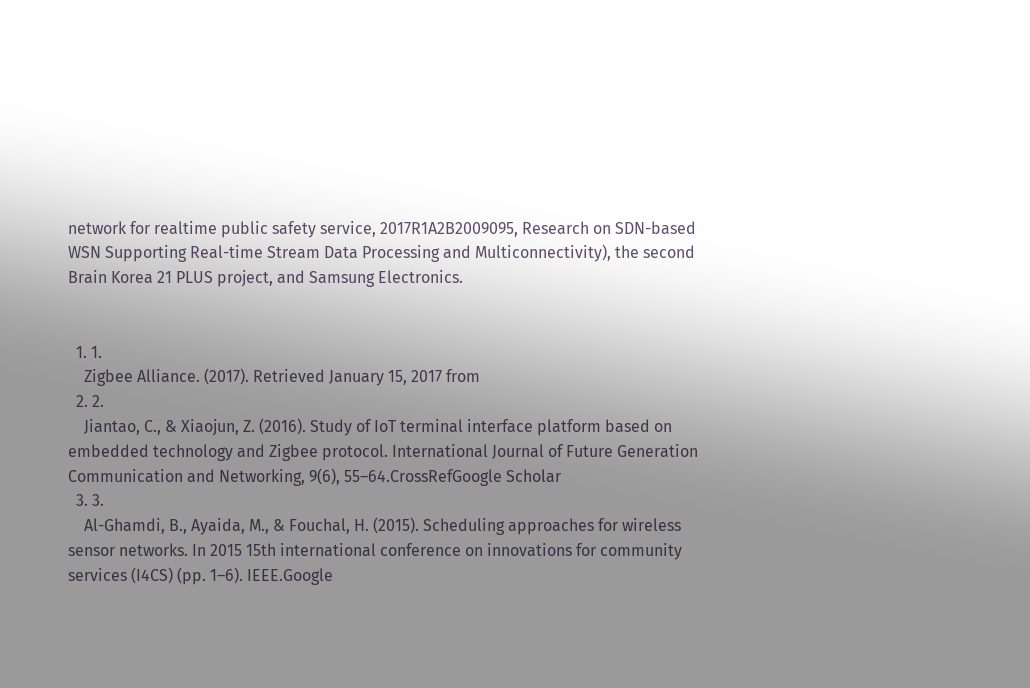network for realtime public safety service, 2017R1A2B2009095, Research on SDN-based WSN Supporting Real-time Stream Data Processing and Multiconnectivity), the second Brain Korea 21 PLUS project, and Samsung Electronics.


  1. 1.
    Zigbee Alliance. (2017). Retrieved January 15, 2017 from
  2. 2.
    Jiantao, C., & Xiaojun, Z. (2016). Study of IoT terminal interface platform based on embedded technology and Zigbee protocol. International Journal of Future Generation Communication and Networking, 9(6), 55–64.CrossRefGoogle Scholar
  3. 3.
    Al-Ghamdi, B., Ayaida, M., & Fouchal, H. (2015). Scheduling approaches for wireless sensor networks. In 2015 15th international conference on innovations for community services (I4CS) (pp. 1–6). IEEE.Google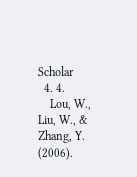Scholar
  4. 4.
    Lou, W., Liu, W., & Zhang, Y. (2006).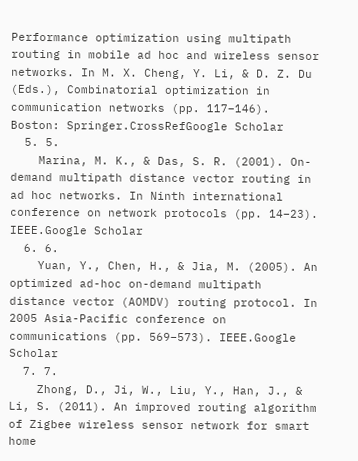Performance optimization using multipath routing in mobile ad hoc and wireless sensor networks. In M. X. Cheng, Y. Li, & D. Z. Du (Eds.), Combinatorial optimization in communication networks (pp. 117–146). Boston: Springer.CrossRefGoogle Scholar
  5. 5.
    Marina, M. K., & Das, S. R. (2001). On-demand multipath distance vector routing in ad hoc networks. In Ninth international conference on network protocols (pp. 14–23). IEEE.Google Scholar
  6. 6.
    Yuan, Y., Chen, H., & Jia, M. (2005). An optimized ad-hoc on-demand multipath distance vector (AOMDV) routing protocol. In 2005 Asia-Pacific conference on communications (pp. 569–573). IEEE.Google Scholar
  7. 7.
    Zhong, D., Ji, W., Liu, Y., Han, J., & Li, S. (2011). An improved routing algorithm of Zigbee wireless sensor network for smart home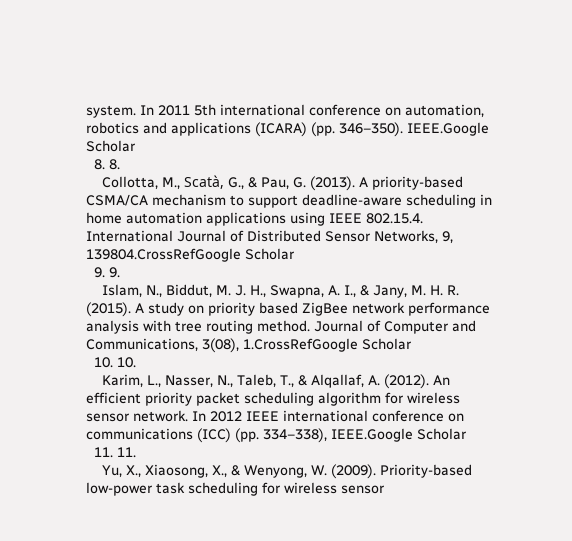system. In 2011 5th international conference on automation, robotics and applications (ICARA) (pp. 346–350). IEEE.Google Scholar
  8. 8.
    Collotta, M., Scatà, G., & Pau, G. (2013). A priority-based CSMA/CA mechanism to support deadline-aware scheduling in home automation applications using IEEE 802.15.4. International Journal of Distributed Sensor Networks, 9, 139804.CrossRefGoogle Scholar
  9. 9.
    Islam, N., Biddut, M. J. H., Swapna, A. I., & Jany, M. H. R. (2015). A study on priority based ZigBee network performance analysis with tree routing method. Journal of Computer and Communications, 3(08), 1.CrossRefGoogle Scholar
  10. 10.
    Karim, L., Nasser, N., Taleb, T., & Alqallaf, A. (2012). An efficient priority packet scheduling algorithm for wireless sensor network. In 2012 IEEE international conference on communications (ICC) (pp. 334–338), IEEE.Google Scholar
  11. 11.
    Yu, X., Xiaosong, X., & Wenyong, W. (2009). Priority-based low-power task scheduling for wireless sensor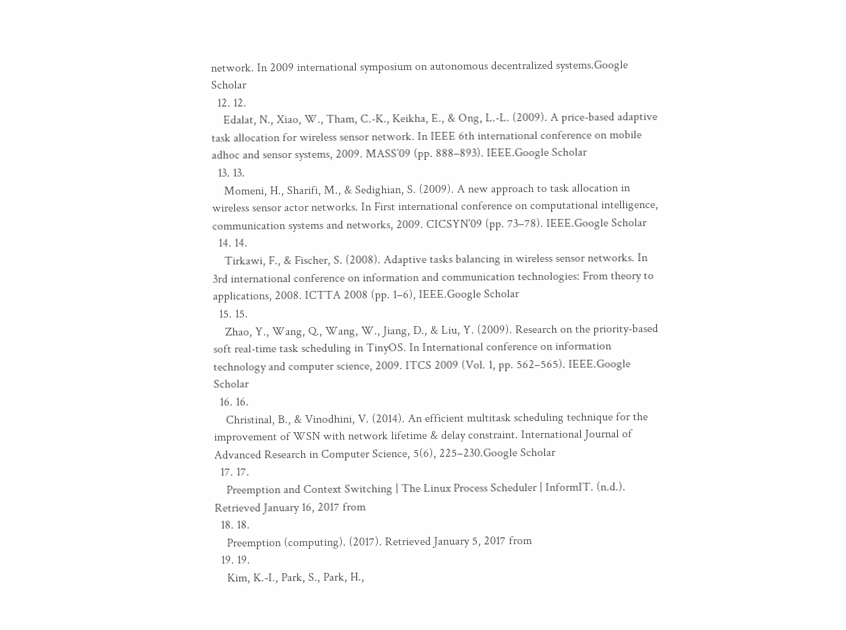network. In 2009 international symposium on autonomous decentralized systems.Google Scholar
  12. 12.
    Edalat, N., Xiao, W., Tham, C.-K., Keikha, E., & Ong, L.-L. (2009). A price-based adaptive task allocation for wireless sensor network. In IEEE 6th international conference on mobile adhoc and sensor systems, 2009. MASS’09 (pp. 888–893). IEEE.Google Scholar
  13. 13.
    Momeni, H., Sharifi, M., & Sedighian, S. (2009). A new approach to task allocation in wireless sensor actor networks. In First international conference on computational intelligence, communication systems and networks, 2009. CICSYN’09 (pp. 73–78). IEEE.Google Scholar
  14. 14.
    Tirkawi, F., & Fischer, S. (2008). Adaptive tasks balancing in wireless sensor networks. In 3rd international conference on information and communication technologies: From theory to applications, 2008. ICTTA 2008 (pp. 1–6), IEEE.Google Scholar
  15. 15.
    Zhao, Y., Wang, Q., Wang, W., Jiang, D., & Liu, Y. (2009). Research on the priority-based soft real-time task scheduling in TinyOS. In International conference on information technology and computer science, 2009. ITCS 2009 (Vol. 1, pp. 562–565). IEEE.Google Scholar
  16. 16.
    Christinal, B., & Vinodhini, V. (2014). An efficient multitask scheduling technique for the improvement of WSN with network lifetime & delay constraint. International Journal of Advanced Research in Computer Science, 5(6), 225–230.Google Scholar
  17. 17.
    Preemption and Context Switching | The Linux Process Scheduler | InformIT. (n.d.). Retrieved January 16, 2017 from
  18. 18.
    Preemption (computing). (2017). Retrieved January 5, 2017 from
  19. 19.
    Kim, K.-I., Park, S., Park, H.,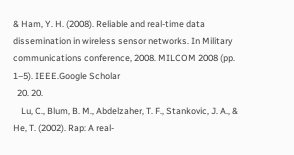& Ham, Y. H. (2008). Reliable and real-time data dissemination in wireless sensor networks. In Military communications conference, 2008. MILCOM 2008 (pp. 1–5). IEEE.Google Scholar
  20. 20.
    Lu, C., Blum, B. M., Abdelzaher, T. F., Stankovic, J. A., & He, T. (2002). Rap: A real-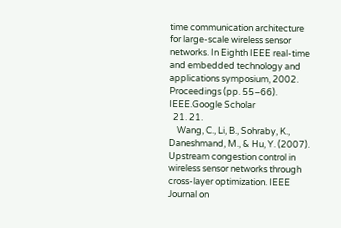time communication architecture for large-scale wireless sensor networks. In Eighth IEEE real-time and embedded technology and applications symposium, 2002. Proceedings (pp. 55–66). IEEE.Google Scholar
  21. 21.
    Wang, C., Li, B., Sohraby, K., Daneshmand, M., & Hu, Y. (2007). Upstream congestion control in wireless sensor networks through cross-layer optimization. IEEE Journal on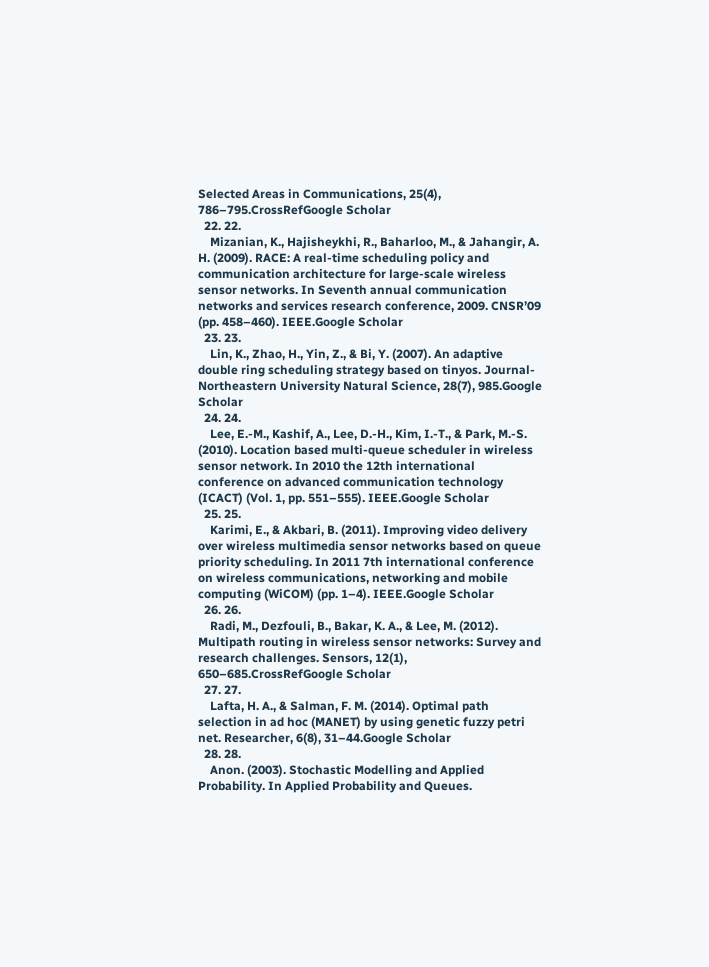Selected Areas in Communications, 25(4), 786–795.CrossRefGoogle Scholar
  22. 22.
    Mizanian, K., Hajisheykhi, R., Baharloo, M., & Jahangir, A. H. (2009). RACE: A real-time scheduling policy and communication architecture for large-scale wireless sensor networks. In Seventh annual communication networks and services research conference, 2009. CNSR’09 (pp. 458–460). IEEE.Google Scholar
  23. 23.
    Lin, K., Zhao, H., Yin, Z., & Bi, Y. (2007). An adaptive double ring scheduling strategy based on tinyos. Journal-Northeastern University Natural Science, 28(7), 985.Google Scholar
  24. 24.
    Lee, E.-M., Kashif, A., Lee, D.-H., Kim, I.-T., & Park, M.-S. (2010). Location based multi-queue scheduler in wireless sensor network. In 2010 the 12th international conference on advanced communication technology (ICACT) (Vol. 1, pp. 551–555). IEEE.Google Scholar
  25. 25.
    Karimi, E., & Akbari, B. (2011). Improving video delivery over wireless multimedia sensor networks based on queue priority scheduling. In 2011 7th international conference on wireless communications, networking and mobile computing (WiCOM) (pp. 1–4). IEEE.Google Scholar
  26. 26.
    Radi, M., Dezfouli, B., Bakar, K. A., & Lee, M. (2012). Multipath routing in wireless sensor networks: Survey and research challenges. Sensors, 12(1), 650–685.CrossRefGoogle Scholar
  27. 27.
    Lafta, H. A., & Salman, F. M. (2014). Optimal path selection in ad hoc (MANET) by using genetic fuzzy petri net. Researcher, 6(8), 31–44.Google Scholar
  28. 28.
    Anon. (2003). Stochastic Modelling and Applied Probability. In Applied Probability and Queues.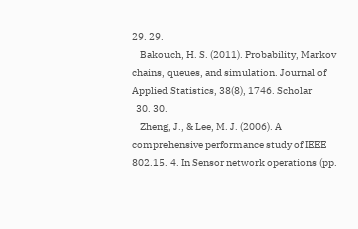29. 29.
    Bakouch, H. S. (2011). Probability, Markov chains, queues, and simulation. Journal of Applied Statistics, 38(8), 1746. Scholar
  30. 30.
    Zheng, J., & Lee, M. J. (2006). A comprehensive performance study of IEEE 802.15. 4. In Sensor network operations (pp.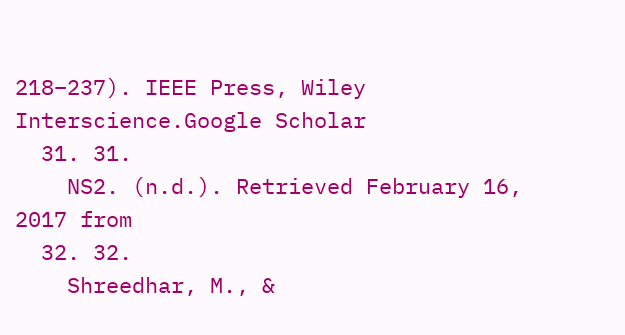218–237). IEEE Press, Wiley Interscience.Google Scholar
  31. 31.
    NS2. (n.d.). Retrieved February 16, 2017 from
  32. 32.
    Shreedhar, M., &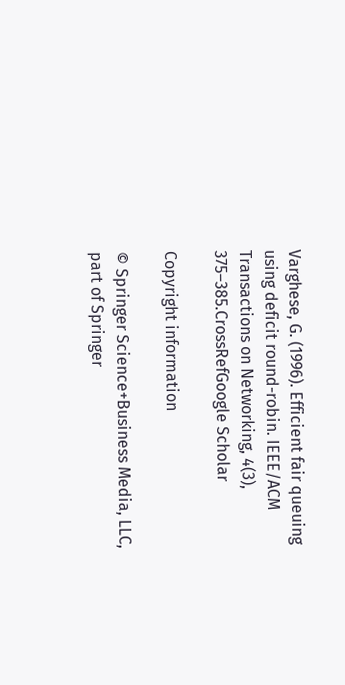Varghese, G. (1996). Efficient fair queuing using deficit round-robin. IEEE/ACM Transactions on Networking, 4(3), 375–385.CrossRefGoogle Scholar

Copyright information

© Springer Science+Business Media, LLC, part of Springer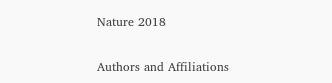Nature 2018

Authors and Affiliations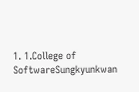1. 1.College of SoftwareSungkyunkwan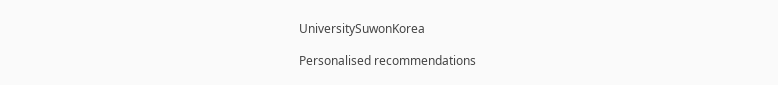UniversitySuwonKorea

Personalised recommendations